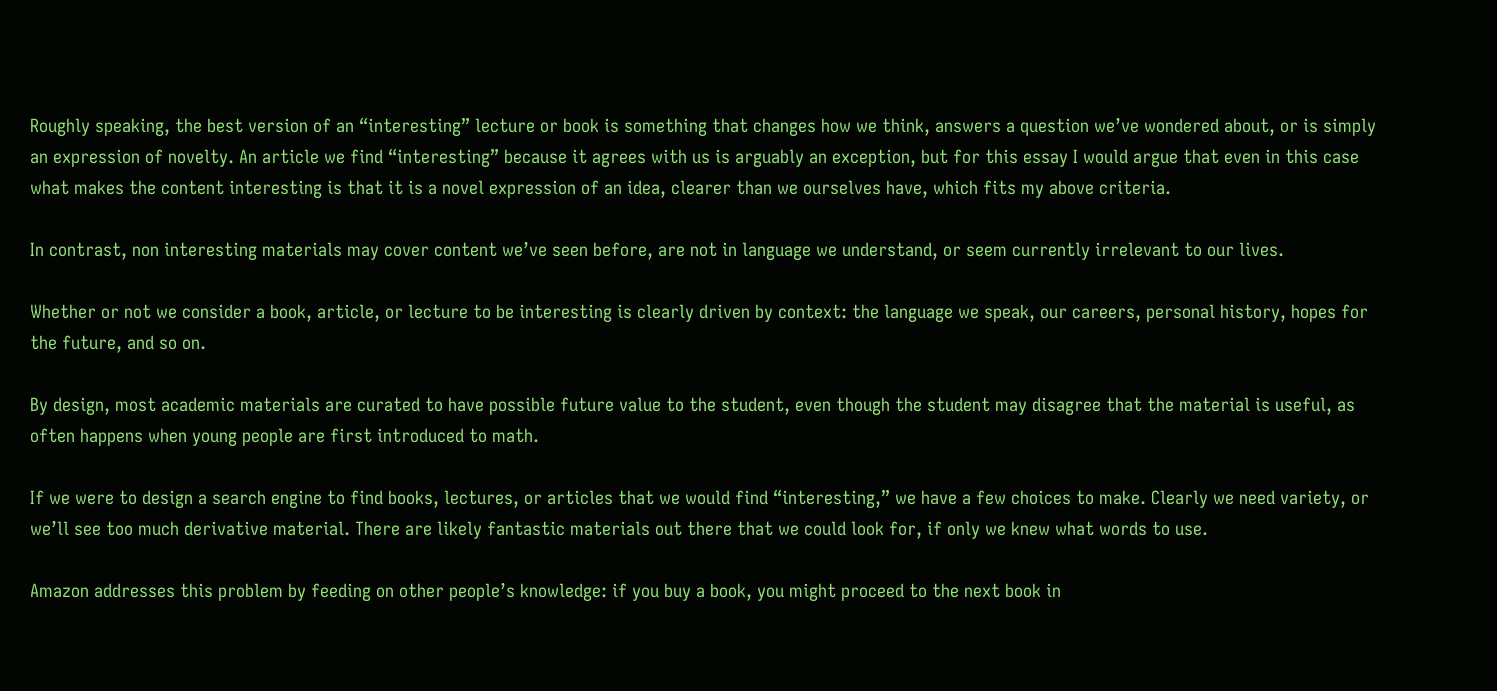Roughly speaking, the best version of an “interesting” lecture or book is something that changes how we think, answers a question we’ve wondered about, or is simply an expression of novelty. An article we find “interesting” because it agrees with us is arguably an exception, but for this essay I would argue that even in this case what makes the content interesting is that it is a novel expression of an idea, clearer than we ourselves have, which fits my above criteria.

In contrast, non interesting materials may cover content we’ve seen before, are not in language we understand, or seem currently irrelevant to our lives.

Whether or not we consider a book, article, or lecture to be interesting is clearly driven by context: the language we speak, our careers, personal history, hopes for the future, and so on.

By design, most academic materials are curated to have possible future value to the student, even though the student may disagree that the material is useful, as often happens when young people are first introduced to math.

If we were to design a search engine to find books, lectures, or articles that we would find “interesting,” we have a few choices to make. Clearly we need variety, or we’ll see too much derivative material. There are likely fantastic materials out there that we could look for, if only we knew what words to use.

Amazon addresses this problem by feeding on other people’s knowledge: if you buy a book, you might proceed to the next book in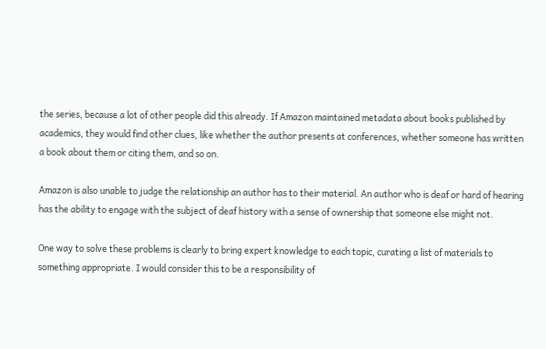the series, because a lot of other people did this already. If Amazon maintained metadata about books published by academics, they would find other clues, like whether the author presents at conferences, whether someone has written a book about them or citing them, and so on.

Amazon is also unable to judge the relationship an author has to their material. An author who is deaf or hard of hearing has the ability to engage with the subject of deaf history with a sense of ownership that someone else might not.

One way to solve these problems is clearly to bring expert knowledge to each topic, curating a list of materials to something appropriate. I would consider this to be a responsibility of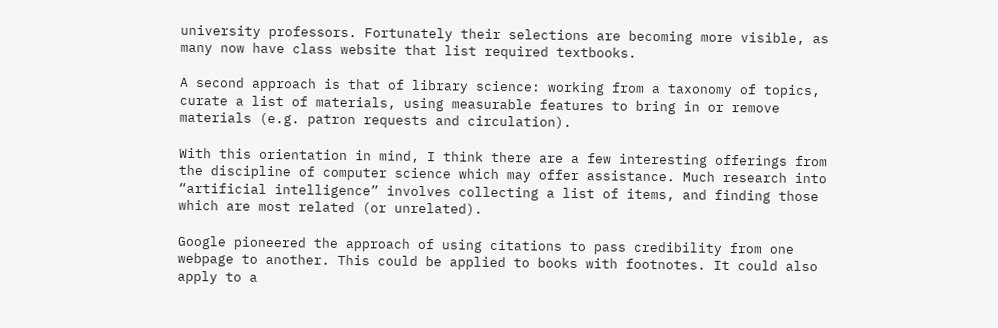university professors. Fortunately their selections are becoming more visible, as many now have class website that list required textbooks.

A second approach is that of library science: working from a taxonomy of topics, curate a list of materials, using measurable features to bring in or remove materials (e.g. patron requests and circulation).

With this orientation in mind, I think there are a few interesting offerings from the discipline of computer science which may offer assistance. Much research into “artificial intelligence” involves collecting a list of items, and finding those which are most related (or unrelated).

Google pioneered the approach of using citations to pass credibility from one webpage to another. This could be applied to books with footnotes. It could also apply to a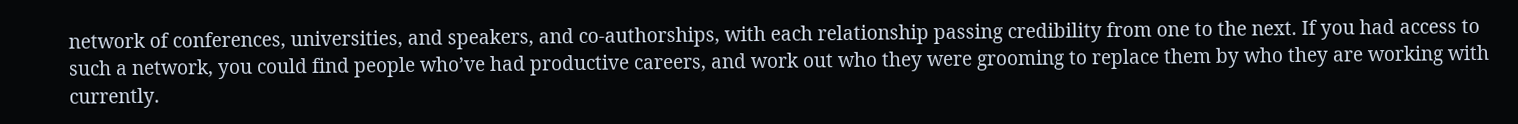network of conferences, universities, and speakers, and co-authorships, with each relationship passing credibility from one to the next. If you had access to such a network, you could find people who’ve had productive careers, and work out who they were grooming to replace them by who they are working with currently.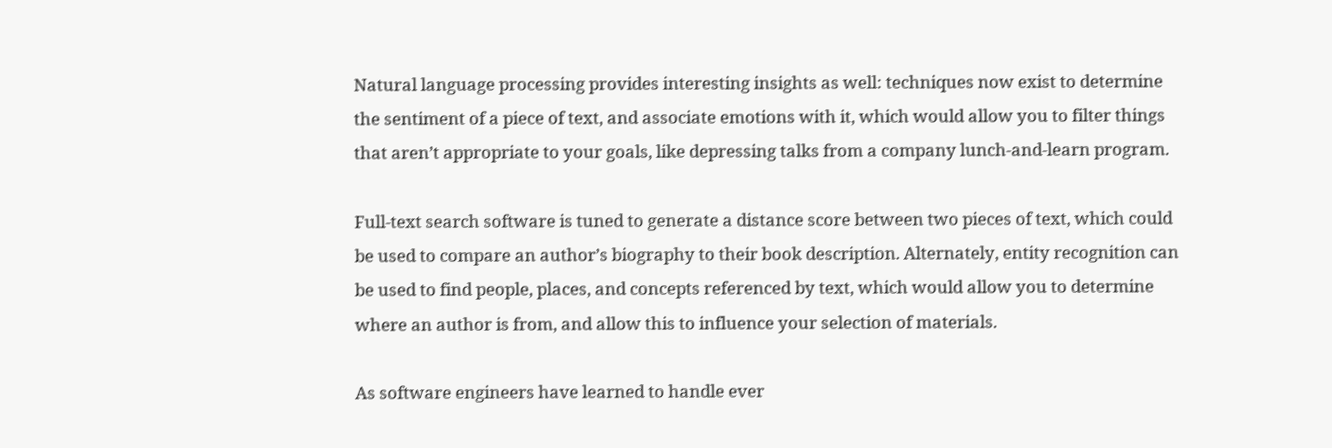Natural language processing provides interesting insights as well: techniques now exist to determine the sentiment of a piece of text, and associate emotions with it, which would allow you to filter things that aren’t appropriate to your goals, like depressing talks from a company lunch-and-learn program.

Full-text search software is tuned to generate a distance score between two pieces of text, which could be used to compare an author’s biography to their book description. Alternately, entity recognition can be used to find people, places, and concepts referenced by text, which would allow you to determine where an author is from, and allow this to influence your selection of materials.

As software engineers have learned to handle ever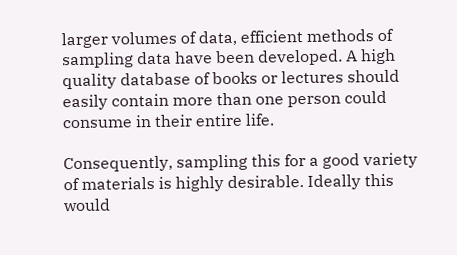larger volumes of data, efficient methods of sampling data have been developed. A high quality database of books or lectures should easily contain more than one person could consume in their entire life.

Consequently, sampling this for a good variety of materials is highly desirable. Ideally this would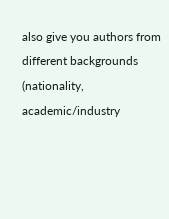also give you authors from different backgrounds (nationality, academic/industry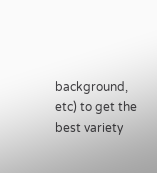background, etc) to get the best variety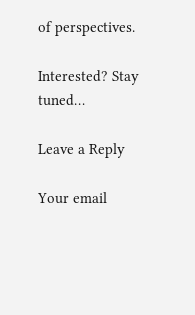of perspectives.

Interested? Stay tuned…

Leave a Reply

Your email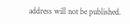address will not be published.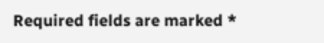Required fields are marked *